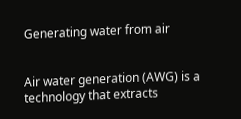Generating water from air


Air water generation (AWG) is a technology that extracts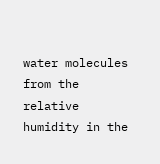water molecules from the relative humidity in the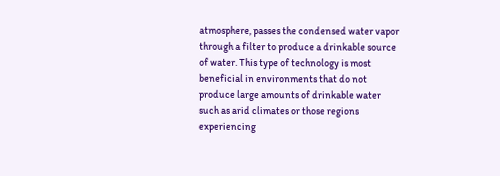atmosphere, passes the condensed water vapor through a filter to produce a drinkable source of water. This type of technology is most beneficial in environments that do not produce large amounts of drinkable water such as arid climates or those regions experiencing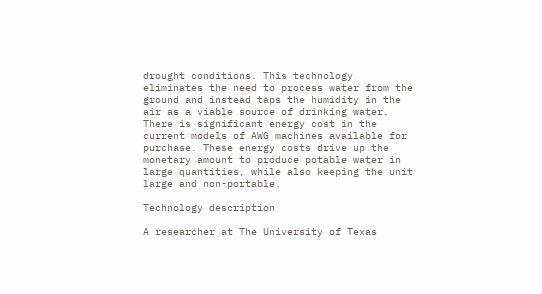drought conditions. This technology eliminates the need to process water from the ground and instead taps the humidity in the air as a viable source of drinking water. There is significant energy cost in the current models of AWG machines available for purchase. These energy costs drive up the monetary amount to produce potable water in large quantities, while also keeping the unit large and non-portable.

Technology description

A researcher at The University of Texas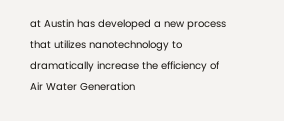at Austin has developed a new process that utilizes nanotechnology to dramatically increase the efficiency of Air Water Generation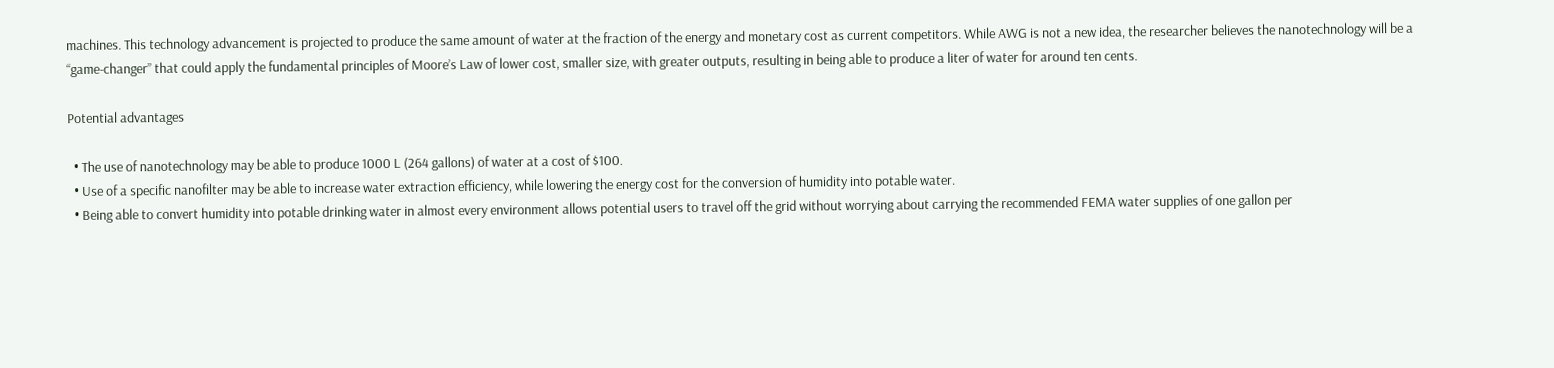machines. This technology advancement is projected to produce the same amount of water at the fraction of the energy and monetary cost as current competitors. While AWG is not a new idea, the researcher believes the nanotechnology will be a “game-changer” that could apply the fundamental principles of Moore’s Law of lower cost, smaller size, with greater outputs, resulting in being able to produce a liter of water for around ten cents.

Potential advantages

  • The use of nanotechnology may be able to produce 1000 L (264 gallons) of water at a cost of $100.
  • Use of a specific nanofilter may be able to increase water extraction efficiency, while lowering the energy cost for the conversion of humidity into potable water.
  • Being able to convert humidity into potable drinking water in almost every environment allows potential users to travel off the grid without worrying about carrying the recommended FEMA water supplies of one gallon per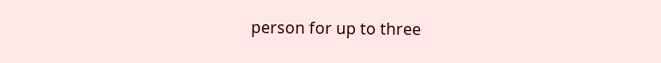person for up to three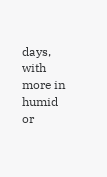days, with more in humid or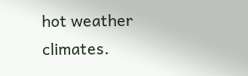hot weather climates.